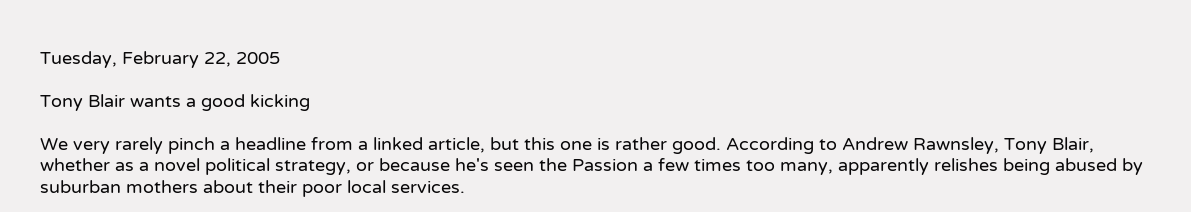Tuesday, February 22, 2005

Tony Blair wants a good kicking

We very rarely pinch a headline from a linked article, but this one is rather good. According to Andrew Rawnsley, Tony Blair, whether as a novel political strategy, or because he's seen the Passion a few times too many, apparently relishes being abused by suburban mothers about their poor local services.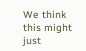We think this might just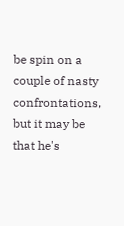be spin on a couple of nasty confrontations, but it may be that he's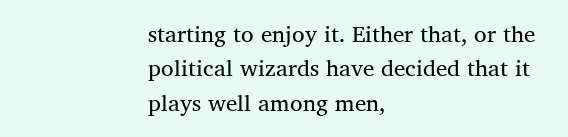starting to enjoy it. Either that, or the political wizards have decided that it plays well among men,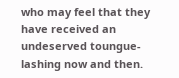who may feel that they have received an undeserved toungue-lashing now and then.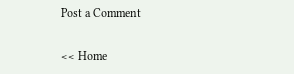Post a Comment

<< Home